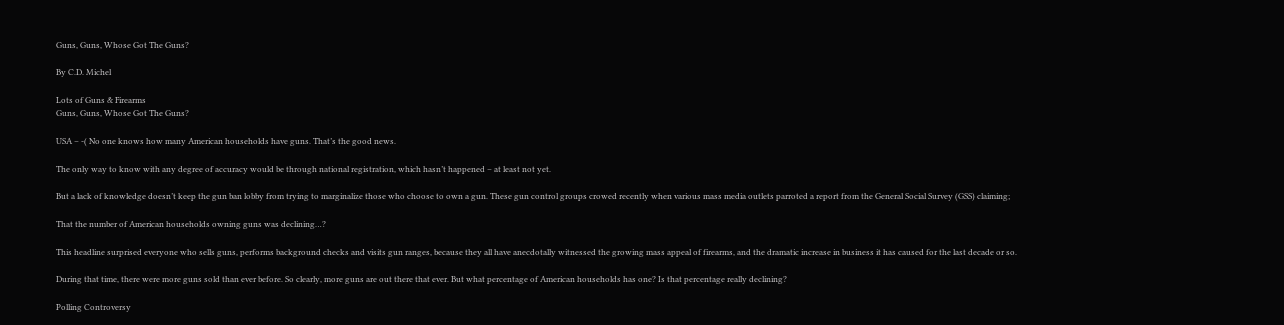Guns, Guns, Whose Got The Guns?

By C.D. Michel

Lots of Guns & Firearms
Guns, Guns, Whose Got The Guns?

USA – -( No one knows how many American households have guns. That’s the good news.

The only way to know with any degree of accuracy would be through national registration, which hasn’t happened – at least not yet.

But a lack of knowledge doesn’t keep the gun ban lobby from trying to marginalize those who choose to own a gun. These gun control groups crowed recently when various mass media outlets parroted a report from the General Social Survey (GSS) claiming;

That the number of American households owning guns was declining…?

This headline surprised everyone who sells guns, performs background checks and visits gun ranges, because they all have anecdotally witnessed the growing mass appeal of firearms, and the dramatic increase in business it has caused for the last decade or so.

During that time, there were more guns sold than ever before. So clearly, more guns are out there that ever. But what percentage of American households has one? Is that percentage really declining?

Polling Controversy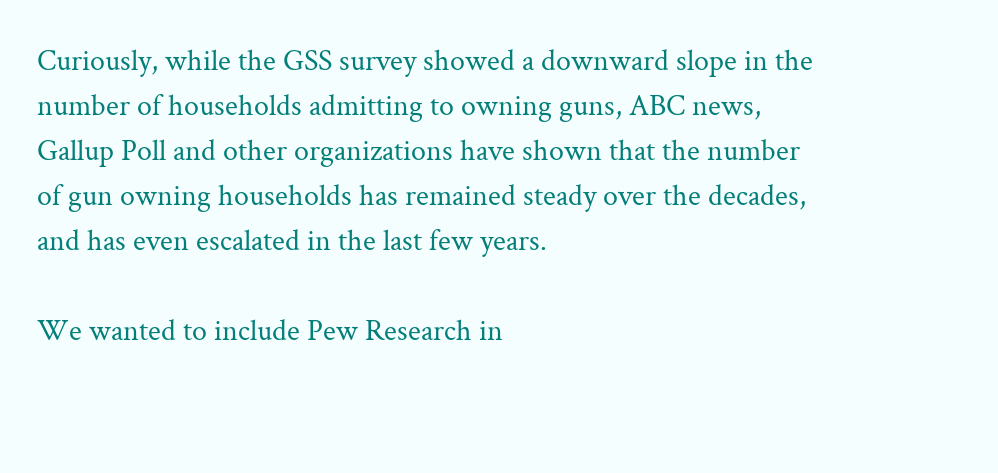Curiously, while the GSS survey showed a downward slope in the number of households admitting to owning guns, ABC news, Gallup Poll and other organizations have shown that the number of gun owning households has remained steady over the decades, and has even escalated in the last few years.

We wanted to include Pew Research in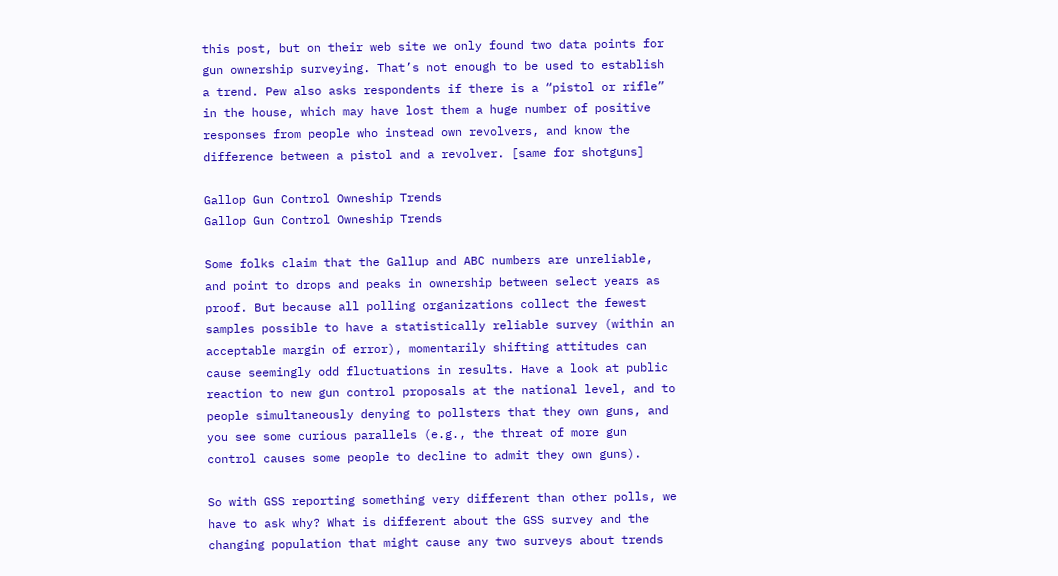this post, but on their web site we only found two data points for gun ownership surveying. That’s not enough to be used to establish a trend. Pew also asks respondents if there is a “pistol or rifle” in the house, which may have lost them a huge number of positive responses from people who instead own revolvers, and know the difference between a pistol and a revolver. [same for shotguns]

Gallop Gun Control Owneship Trends
Gallop Gun Control Owneship Trends

Some folks claim that the Gallup and ABC numbers are unreliable, and point to drops and peaks in ownership between select years as proof. But because all polling organizations collect the fewest samples possible to have a statistically reliable survey (within an acceptable margin of error), momentarily shifting attitudes can cause seemingly odd fluctuations in results. Have a look at public reaction to new gun control proposals at the national level, and to people simultaneously denying to pollsters that they own guns, and you see some curious parallels (e.g., the threat of more gun control causes some people to decline to admit they own guns).

So with GSS reporting something very different than other polls, we have to ask why? What is different about the GSS survey and the changing population that might cause any two surveys about trends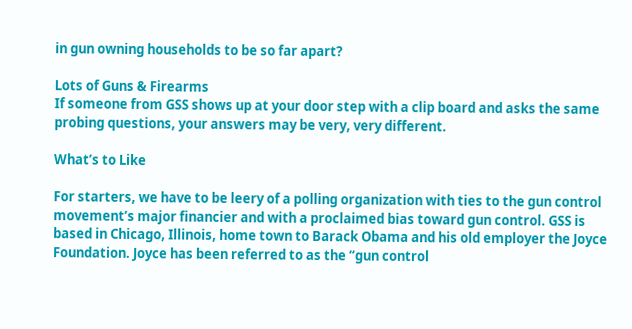in gun owning households to be so far apart?

Lots of Guns & Firearms
If someone from GSS shows up at your door step with a clip board and asks the same probing questions, your answers may be very, very different.

What’s to Like

For starters, we have to be leery of a polling organization with ties to the gun control movement’s major financier and with a proclaimed bias toward gun control. GSS is based in Chicago, Illinois, home town to Barack Obama and his old employer the Joyce Foundation. Joyce has been referred to as the “gun control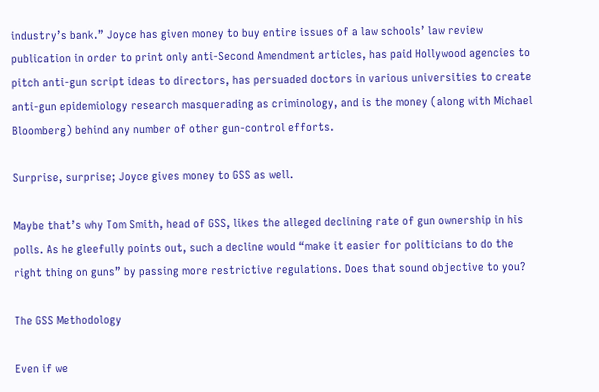industry’s bank.” Joyce has given money to buy entire issues of a law schools’ law review publication in order to print only anti-Second Amendment articles, has paid Hollywood agencies to pitch anti-gun script ideas to directors, has persuaded doctors in various universities to create anti-gun epidemiology research masquerading as criminology, and is the money (along with Michael Bloomberg) behind any number of other gun-control efforts.

Surprise, surprise; Joyce gives money to GSS as well.

Maybe that’s why Tom Smith, head of GSS, likes the alleged declining rate of gun ownership in his polls. As he gleefully points out, such a decline would “make it easier for politicians to do the right thing on guns” by passing more restrictive regulations. Does that sound objective to you?

The GSS Methodology

Even if we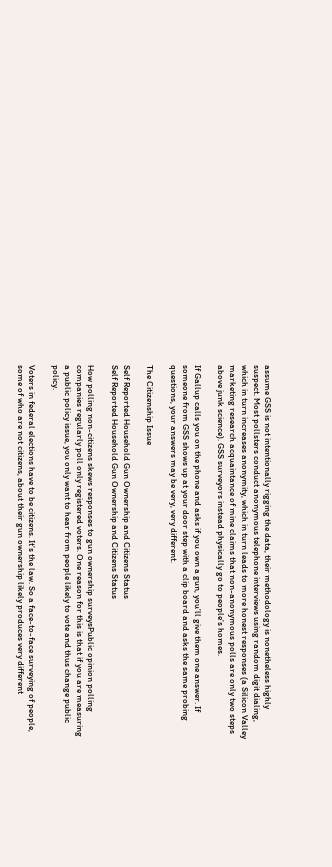assume GSS is not intentionally rigging the data, their methodology is nonetheless highly suspect. Most pollsters conduct anonymous telephone interviews using random digit dialing, which in turn increases anonymity, which in turn leads to more honest responses (a Silicon Valley marketing research acquaintance of mine claims that non-anonymous polls are only two steps above junk science). GSS surveyors instead physically go to people’s homes.

If Gallup calls you on the phone and asks if you own a gun, you’ll give them one answer. If someone from GSS shows up at your door step with a clip board and asks the same probing questions, your answers may be very, very different.

The Citizenship Issue

Self Reported Household Gun Ownership and Citizens Status
Self Reported Household Gun Ownership and Citizens Status

How polling non-citizens skews responses to gun ownership surveysPublic opinion polling companies regularly poll only registered voters. One reason for this is that if you are measuring a public policy issue, you only want to hear from people likely to vote and thus change public policy.

Voters in federal elections have to be citizens. It’s the law. So a face-to-face surveying of people, some of who are not citizens, about their gun ownership likely produces very different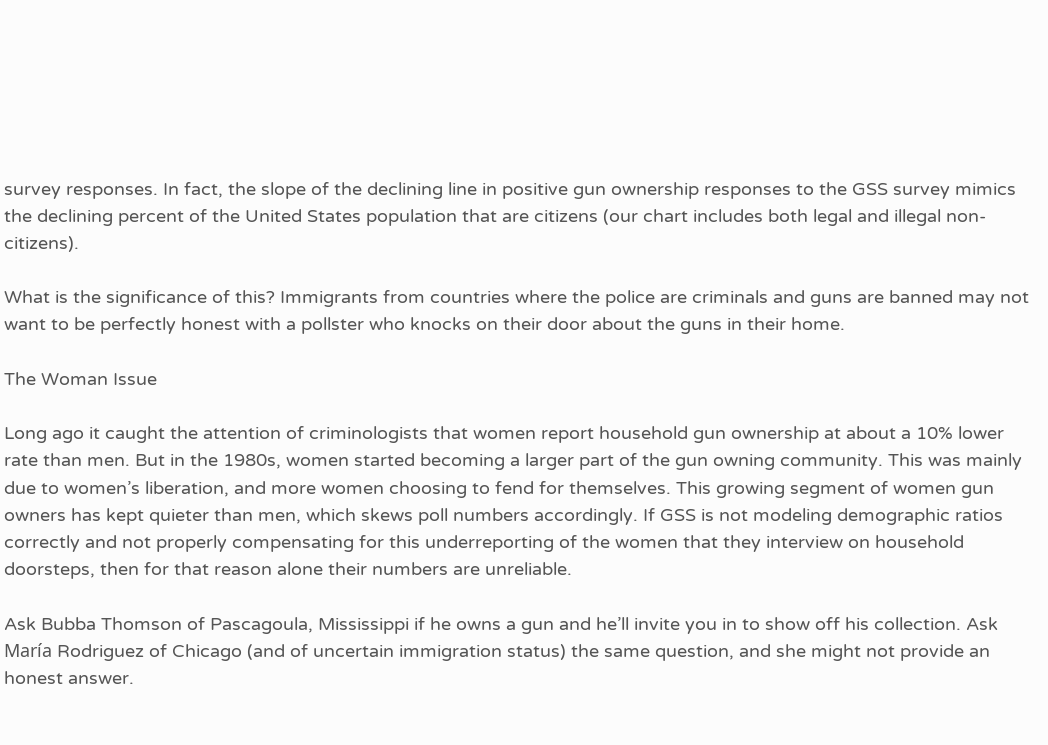survey responses. In fact, the slope of the declining line in positive gun ownership responses to the GSS survey mimics the declining percent of the United States population that are citizens (our chart includes both legal and illegal non-citizens).

What is the significance of this? Immigrants from countries where the police are criminals and guns are banned may not want to be perfectly honest with a pollster who knocks on their door about the guns in their home.

The Woman Issue

Long ago it caught the attention of criminologists that women report household gun ownership at about a 10% lower rate than men. But in the 1980s, women started becoming a larger part of the gun owning community. This was mainly due to women’s liberation, and more women choosing to fend for themselves. This growing segment of women gun owners has kept quieter than men, which skews poll numbers accordingly. If GSS is not modeling demographic ratios correctly and not properly compensating for this underreporting of the women that they interview on household doorsteps, then for that reason alone their numbers are unreliable.

Ask Bubba Thomson of Pascagoula, Mississippi if he owns a gun and he’ll invite you in to show off his collection. Ask María Rodriguez of Chicago (and of uncertain immigration status) the same question, and she might not provide an honest answer.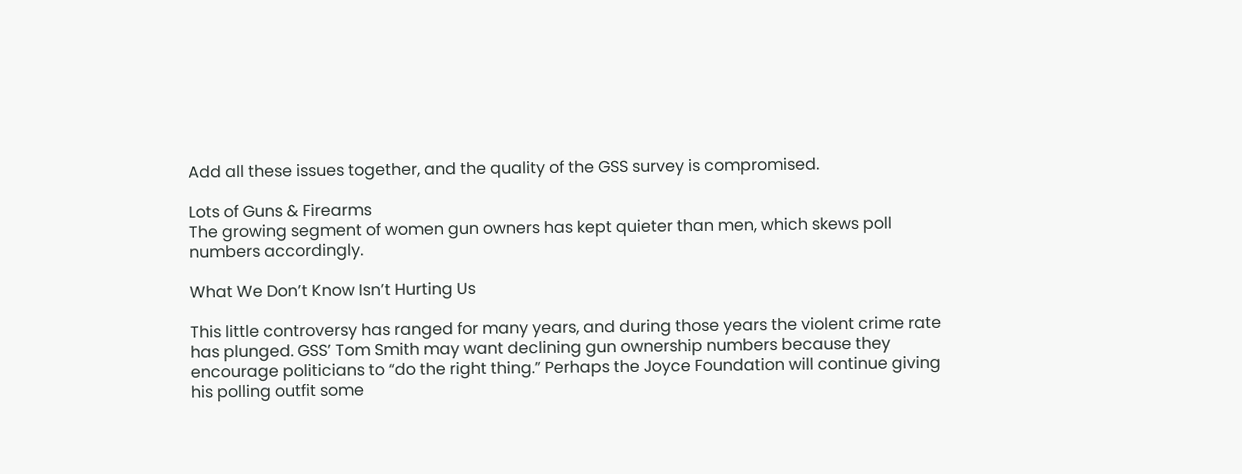Add all these issues together, and the quality of the GSS survey is compromised.

Lots of Guns & Firearms
The growing segment of women gun owners has kept quieter than men, which skews poll numbers accordingly.

What We Don’t Know Isn’t Hurting Us

This little controversy has ranged for many years, and during those years the violent crime rate has plunged. GSS’ Tom Smith may want declining gun ownership numbers because they encourage politicians to “do the right thing.” Perhaps the Joyce Foundation will continue giving his polling outfit some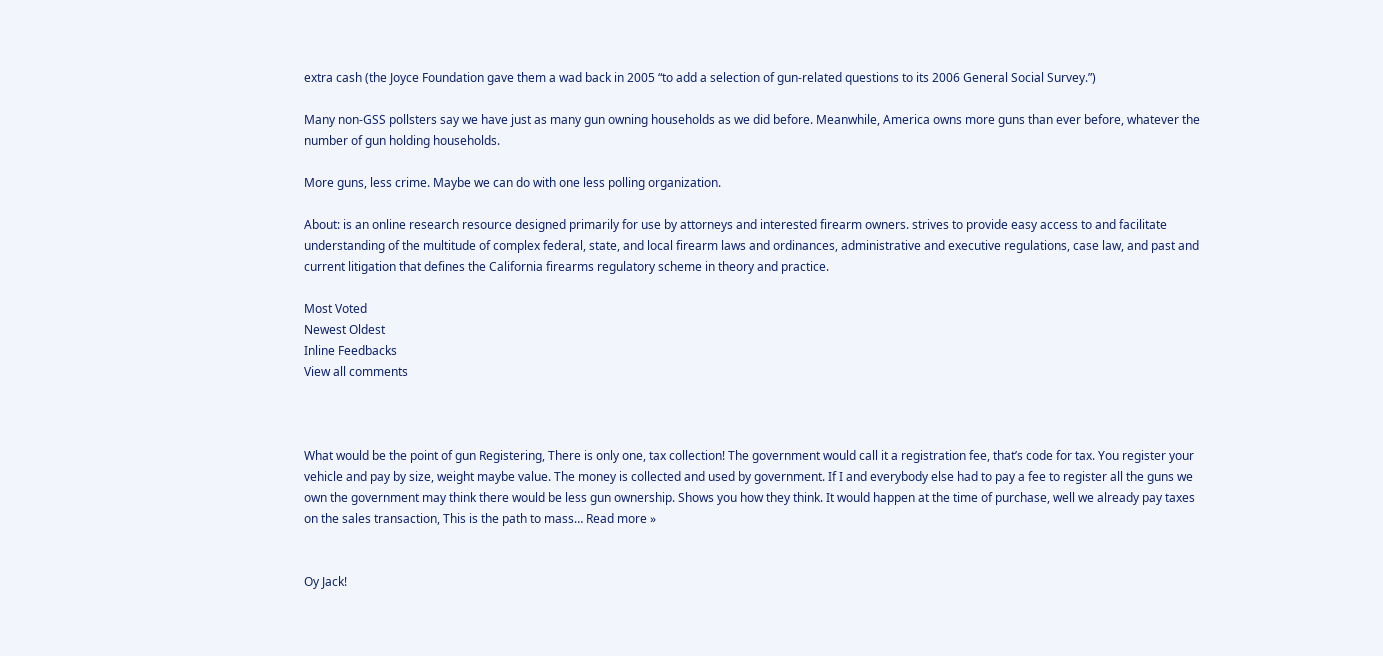extra cash (the Joyce Foundation gave them a wad back in 2005 “to add a selection of gun-related questions to its 2006 General Social Survey.”)

Many non-GSS pollsters say we have just as many gun owning households as we did before. Meanwhile, America owns more guns than ever before, whatever the number of gun holding households.

More guns, less crime. Maybe we can do with one less polling organization.

About: is an online research resource designed primarily for use by attorneys and interested firearm owners. strives to provide easy access to and facilitate understanding of the multitude of complex federal, state, and local firearm laws and ordinances, administrative and executive regulations, case law, and past and current litigation that defines the California firearms regulatory scheme in theory and practice.

Most Voted
Newest Oldest
Inline Feedbacks
View all comments



What would be the point of gun Registering, There is only one, tax collection! The government would call it a registration fee, that’s code for tax. You register your vehicle and pay by size, weight maybe value. The money is collected and used by government. If I and everybody else had to pay a fee to register all the guns we own the government may think there would be less gun ownership. Shows you how they think. It would happen at the time of purchase, well we already pay taxes on the sales transaction, This is the path to mass… Read more »


Oy Jack!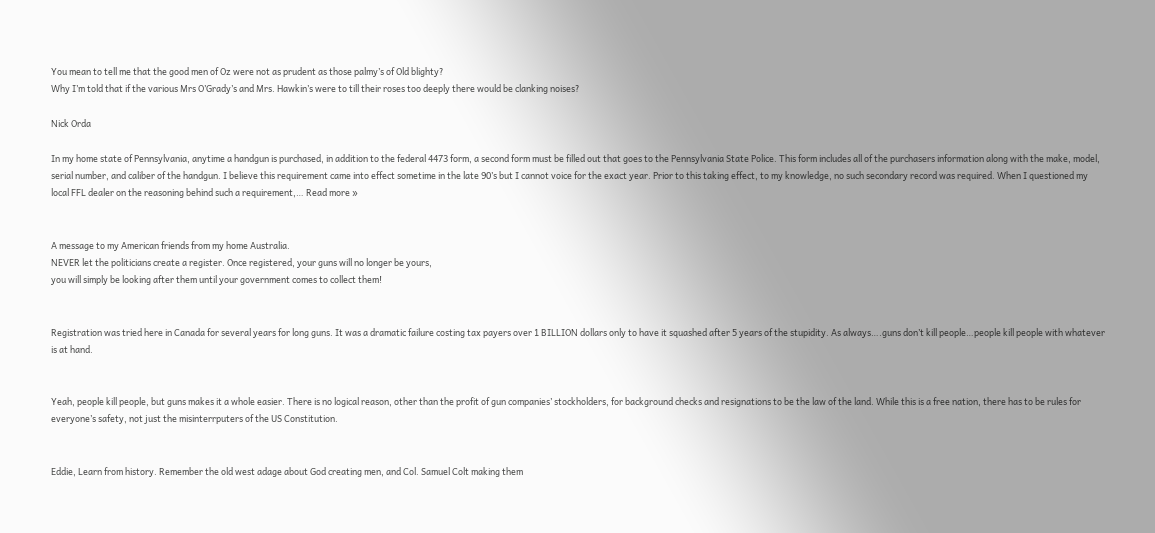You mean to tell me that the good men of Oz were not as prudent as those palmy’s of Old blighty?
Why I’m told that if the various Mrs O’Grady’s and Mrs. Hawkin’s were to till their roses too deeply there would be clanking noises?

Nick Orda

In my home state of Pennsylvania, anytime a handgun is purchased, in addition to the federal 4473 form, a second form must be filled out that goes to the Pennsylvania State Police. This form includes all of the purchasers information along with the make, model, serial number, and caliber of the handgun. I believe this requirement came into effect sometime in the late 90’s but I cannot voice for the exact year. Prior to this taking effect, to my knowledge, no such secondary record was required. When I questioned my local FFL dealer on the reasoning behind such a requirement,… Read more »


A message to my American friends from my home Australia.
NEVER let the politicians create a register. Once registered, your guns will no longer be yours,
you will simply be looking after them until your government comes to collect them!


Registration was tried here in Canada for several years for long guns. It was a dramatic failure costing tax payers over 1 BILLION dollars only to have it squashed after 5 years of the stupidity. As always….guns don’t kill people…people kill people with whatever is at hand.


Yeah, people kill people, but guns makes it a whole easier. There is no logical reason, other than the profit of gun companies’ stockholders, for background checks and resignations to be the law of the land. While this is a free nation, there has to be rules for everyone’s safety, not just the misinterrputers of the US Constitution.


Eddie, Learn from history. Remember the old west adage about God creating men, and Col. Samuel Colt making them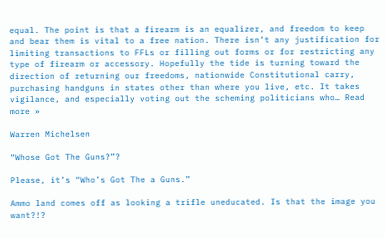equal. The point is that a firearm is an equalizer, and freedom to keep and bear them is vital to a free nation. There isn’t any justification for limiting transactions to FFLs or filling out forms or for restricting any type of firearm or accessory. Hopefully the tide is turning toward the direction of returning our freedoms, nationwide Constitutional carry, purchasing handguns in states other than where you live, etc. It takes vigilance, and especially voting out the scheming politicians who… Read more »

Warren Michelsen

“Whose Got The Guns?”?

Please, it’s “Who’s Got The a Guns.”

Ammo land comes off as looking a trifle uneducated. Is that the image you want?!?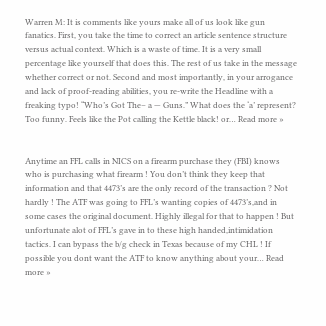Warren M: It is comments like yours make all of us look like gun fanatics. First, you take the time to correct an article sentence structure versus actual context. Which is a waste of time. It is a very small percentage like yourself that does this. The rest of us take in the message whether correct or not. Second and most importantly, in your arrogance and lack of proof-reading abilities, you re-write the Headline with a freaking typo! “Who’s Got The– a — Guns.” What does the ‘a’ represent? Too funny. Feels like the Pot calling the Kettle black! or… Read more »


Anytime an FFL calls in NICS on a firearm purchase they (FBI) knows who is purchasing what firearm ! You don’t think they keep that information and that 4473’s are the only record of the transaction ? Not hardly ! The ATF was going to FFL’s wanting copies of 4473’s,and in some cases the original document. Highly illegal for that to happen ! But unfortunate alot of FFL’s gave in to these high handed,intimidation tactics. I can bypass the b/g check in Texas because of my CHL ! If possible you dont want the ATF to know anything about your… Read more »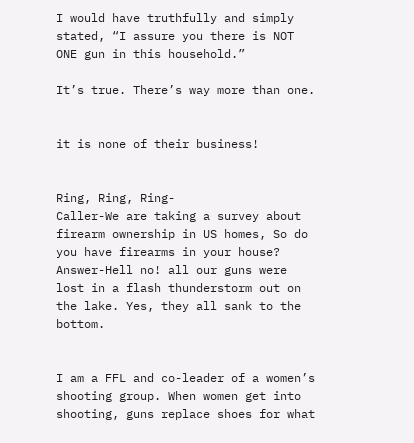I would have truthfully and simply stated, “I assure you there is NOT ONE gun in this household.”

It’s true. There’s way more than one.


it is none of their business!


Ring, Ring, Ring-
Caller-We are taking a survey about firearm ownership in US homes, So do you have firearms in your house?
Answer-Hell no! all our guns were lost in a flash thunderstorm out on the lake. Yes, they all sank to the bottom.


I am a FFL and co-leader of a women’s shooting group. When women get into shooting, guns replace shoes for what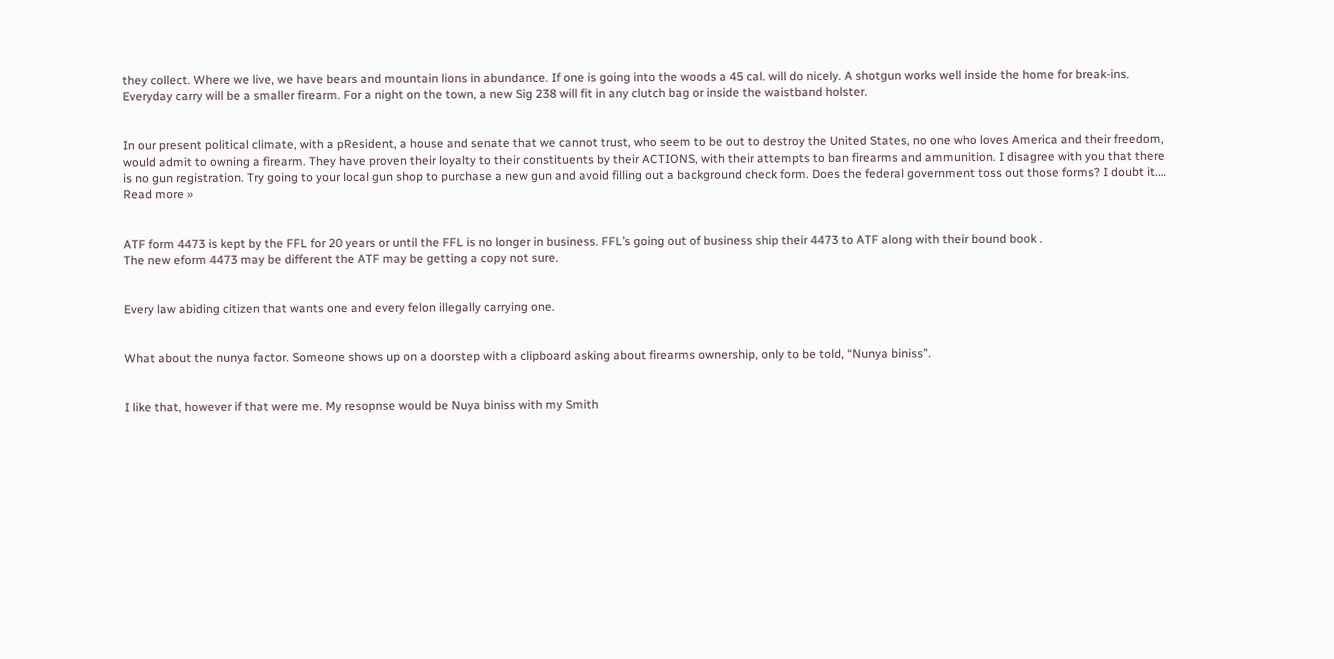they collect. Where we live, we have bears and mountain lions in abundance. If one is going into the woods a 45 cal. will do nicely. A shotgun works well inside the home for break-ins. Everyday carry will be a smaller firearm. For a night on the town, a new Sig 238 will fit in any clutch bag or inside the waistband holster.


In our present political climate, with a pResident, a house and senate that we cannot trust, who seem to be out to destroy the United States, no one who loves America and their freedom, would admit to owning a firearm. They have proven their loyalty to their constituents by their ACTIONS, with their attempts to ban firearms and ammunition. I disagree with you that there is no gun registration. Try going to your local gun shop to purchase a new gun and avoid filling out a background check form. Does the federal government toss out those forms? I doubt it.… Read more »


ATF form 4473 is kept by the FFL for 20 years or until the FFL is no longer in business. FFL’s going out of business ship their 4473 to ATF along with their bound book .
The new eform 4473 may be different the ATF may be getting a copy not sure.


Every law abiding citizen that wants one and every felon illegally carrying one.


What about the nunya factor. Someone shows up on a doorstep with a clipboard asking about firearms ownership, only to be told, “Nunya biniss”.


I like that, however if that were me. My resopnse would be Nuya biniss with my Smith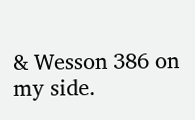& Wesson 386 on my side.